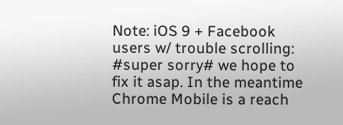Note: iOS 9 + Facebook users w/ trouble scrolling: #super sorry# we hope to fix it asap. In the meantime Chrome Mobile is a reach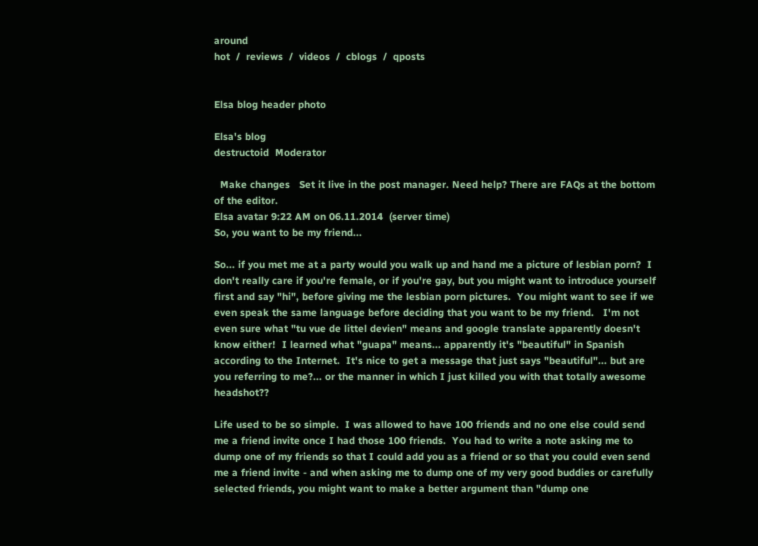around
hot  /  reviews  /  videos  /  cblogs  /  qposts


Elsa blog header photo

Elsa's blog
destructoid  Moderator

  Make changes   Set it live in the post manager. Need help? There are FAQs at the bottom of the editor.
Elsa avatar 9:22 AM on 06.11.2014  (server time)
So, you want to be my friend...

So... if you met me at a party would you walk up and hand me a picture of lesbian porn?  I don't really care if you're female, or if you're gay, but you might want to introduce yourself first and say "hi", before giving me the lesbian porn pictures.  You might want to see if we even speak the same language before deciding that you want to be my friend.   I'm not even sure what "tu vue de littel devien" means and google translate apparently doesn't know either!  I learned what "guapa" means... apparently it's "beautiful" in Spanish according to the Internet.  It's nice to get a message that just says "beautiful"... but are you referring to me?... or the manner in which I just killed you with that totally awesome headshot??

Life used to be so simple.  I was allowed to have 100 friends and no one else could send me a friend invite once I had those 100 friends.  You had to write a note asking me to dump one of my friends so that I could add you as a friend or so that you could even send me a friend invite - and when asking me to dump one of my very good buddies or carefully selected friends, you might want to make a better argument than "dump one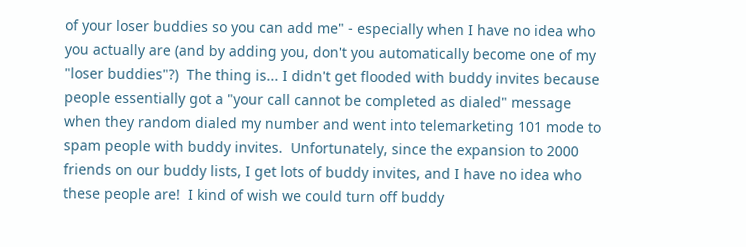of your loser buddies so you can add me" - especially when I have no idea who you actually are (and by adding you, don't you automatically become one of my "loser buddies"?)  The thing is... I didn't get flooded with buddy invites because people essentially got a "your call cannot be completed as dialed" message when they random dialed my number and went into telemarketing 101 mode to spam people with buddy invites.  Unfortunately, since the expansion to 2000 friends on our buddy lists, I get lots of buddy invites, and I have no idea who these people are!  I kind of wish we could turn off buddy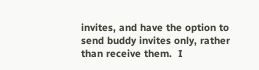invites, and have the option to send buddy invites only, rather than receive them.  I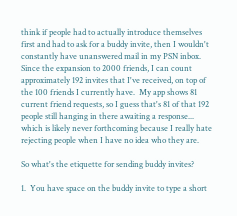think if people had to actually introduce themselves first and had to ask for a buddy invite, then I wouldn't constantly have unanswered mail in my PSN inbox.  Since the expansion to 2000 friends, I can count approximately 192 invites that I've received, on top of the 100 friends I currently have.  My app shows 81 current friend requests, so I guess that's 81 of that 192 people still hanging in there awaiting a response... which is likely never forthcoming because I really hate rejecting people when I have no idea who they are.

So what's the etiquette for sending buddy invites?

1.  You have space on the buddy invite to type a short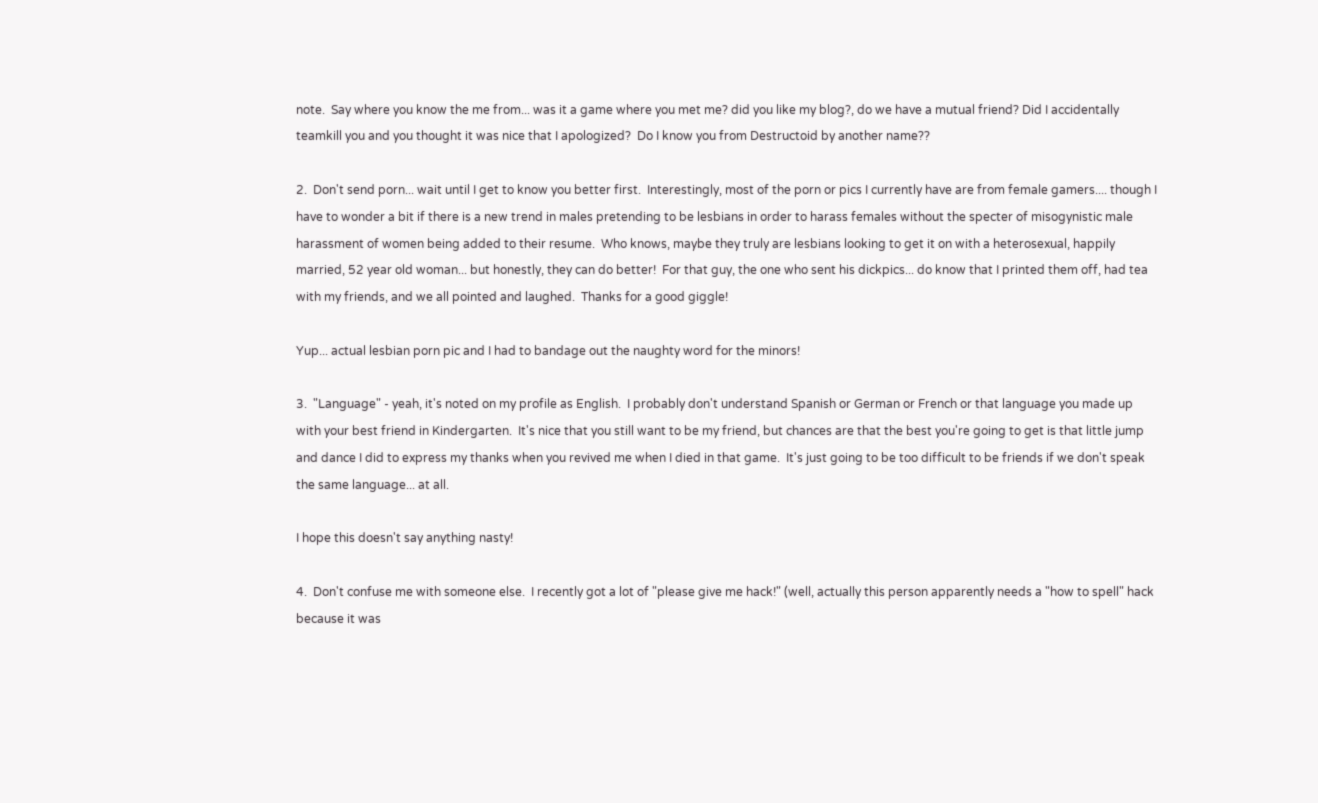note.  Say where you know the me from... was it a game where you met me? did you like my blog?, do we have a mutual friend? Did I accidentally teamkill you and you thought it was nice that I apologized?  Do I know you from Destructoid by another name??

2.  Don't send porn... wait until I get to know you better first.  Interestingly, most of the porn or pics I currently have are from female gamers.... though I have to wonder a bit if there is a new trend in males pretending to be lesbians in order to harass females without the specter of misogynistic male harassment of women being added to their resume.  Who knows, maybe they truly are lesbians looking to get it on with a heterosexual, happily married, 52 year old woman... but honestly, they can do better!  For that guy, the one who sent his dickpics... do know that I printed them off, had tea with my friends, and we all pointed and laughed.  Thanks for a good giggle!

Yup... actual lesbian porn pic and I had to bandage out the naughty word for the minors!

3.  "Language" - yeah, it's noted on my profile as English.  I probably don't understand Spanish or German or French or that language you made up with your best friend in Kindergarten.  It's nice that you still want to be my friend, but chances are that the best you're going to get is that little jump and dance I did to express my thanks when you revived me when I died in that game.  It's just going to be too difficult to be friends if we don't speak the same language... at all.

I hope this doesn't say anything nasty!

4.  Don't confuse me with someone else.  I recently got a lot of "please give me hack!" (well, actually this person apparently needs a "how to spell" hack because it was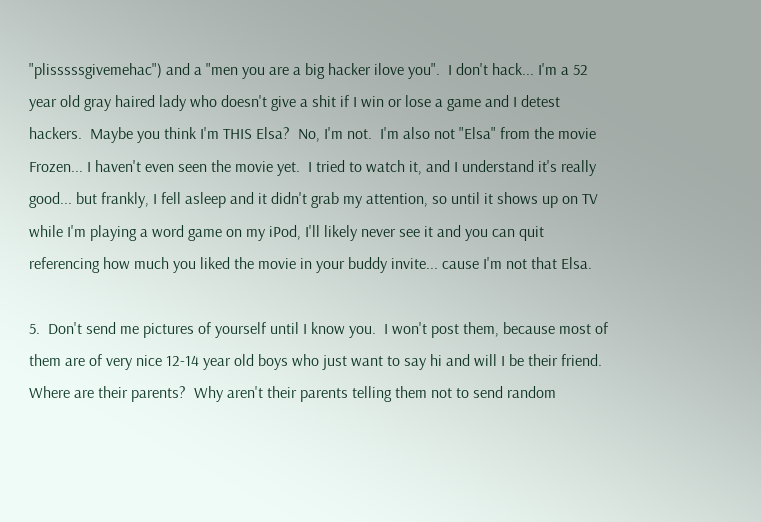"plisssssgivemehac") and a "men you are a big hacker ilove you".  I don't hack... I'm a 52 year old gray haired lady who doesn't give a shit if I win or lose a game and I detest hackers.  Maybe you think I'm THIS Elsa?  No, I'm not.  I'm also not "Elsa" from the movie Frozen... I haven't even seen the movie yet.  I tried to watch it, and I understand it's really good... but frankly, I fell asleep and it didn't grab my attention, so until it shows up on TV while I'm playing a word game on my iPod, I'll likely never see it and you can quit referencing how much you liked the movie in your buddy invite... cause I'm not that Elsa.

5.  Don't send me pictures of yourself until I know you.  I won't post them, because most of them are of very nice 12-14 year old boys who just want to say hi and will I be their friend.  Where are their parents?  Why aren't their parents telling them not to send random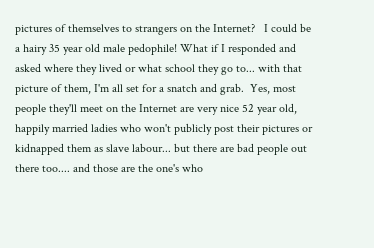pictures of themselves to strangers on the Internet?   I could be a hairy 35 year old male pedophile! What if I responded and asked where they lived or what school they go to... with that picture of them, I'm all set for a snatch and grab.  Yes, most people they'll meet on the Internet are very nice 52 year old, happily married ladies who won't publicly post their pictures or kidnapped them as slave labour... but there are bad people out there too.... and those are the one's who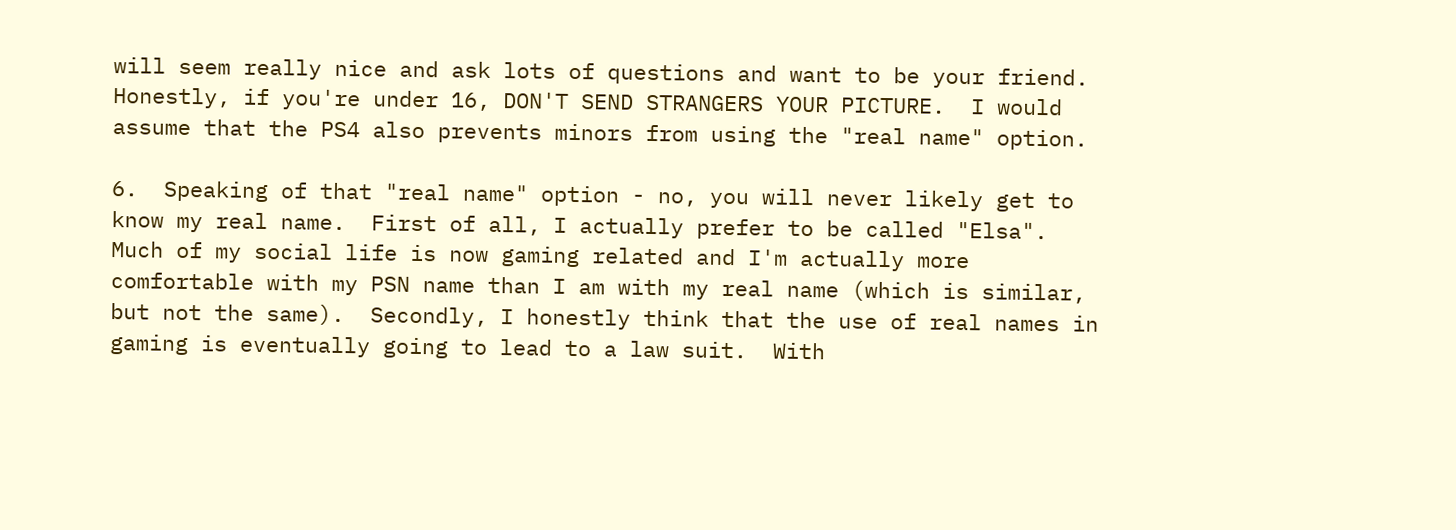will seem really nice and ask lots of questions and want to be your friend.  Honestly, if you're under 16, DON'T SEND STRANGERS YOUR PICTURE.  I would assume that the PS4 also prevents minors from using the "real name" option.

6.  Speaking of that "real name" option - no, you will never likely get to know my real name.  First of all, I actually prefer to be called "Elsa".  Much of my social life is now gaming related and I'm actually more comfortable with my PSN name than I am with my real name (which is similar, but not the same).  Secondly, I honestly think that the use of real names in gaming is eventually going to lead to a law suit.  With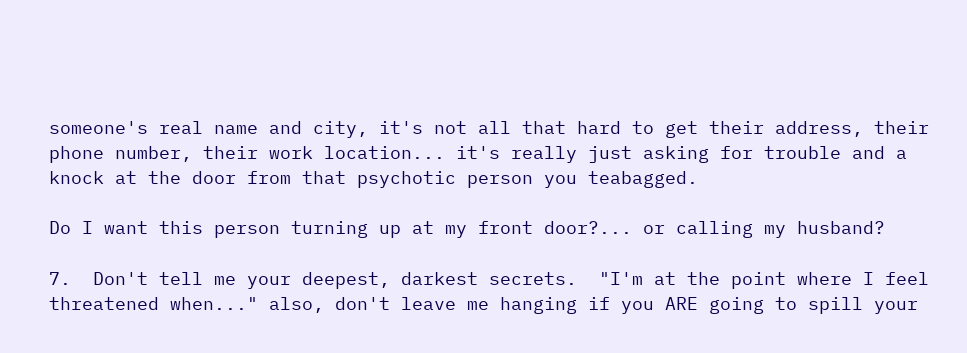someone's real name and city, it's not all that hard to get their address, their phone number, their work location... it's really just asking for trouble and a knock at the door from that psychotic person you teabagged.

Do I want this person turning up at my front door?... or calling my husband?

7.  Don't tell me your deepest, darkest secrets.  "I'm at the point where I feel threatened when..." also, don't leave me hanging if you ARE going to spill your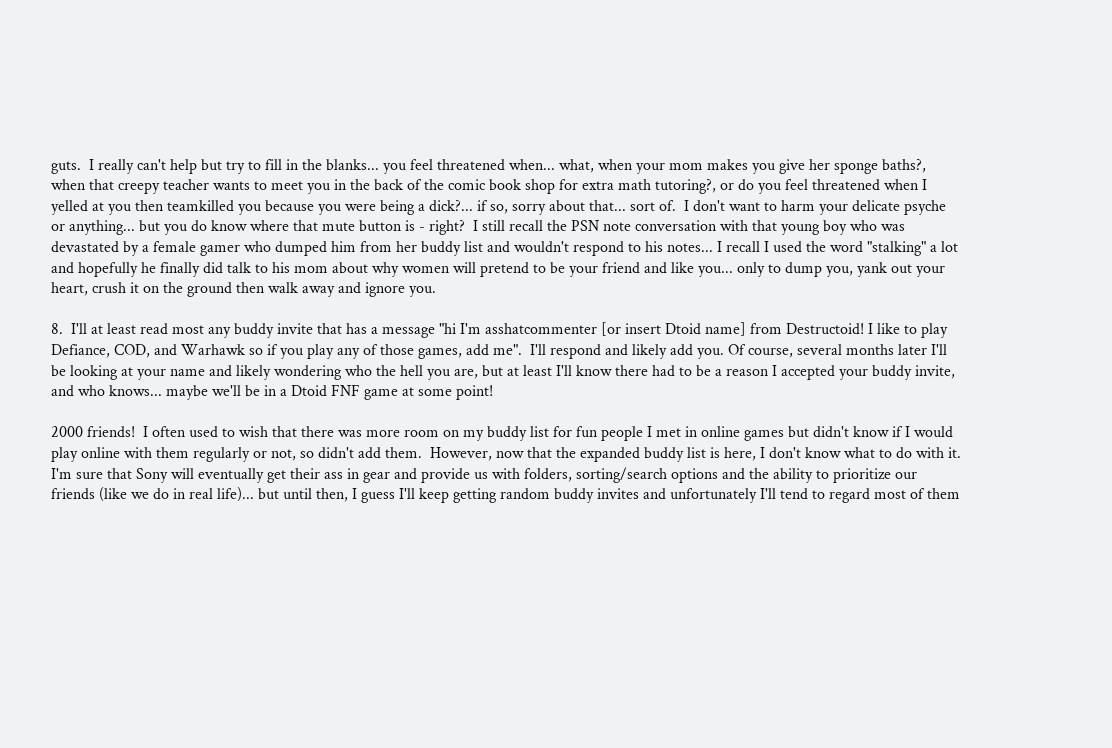guts.  I really can't help but try to fill in the blanks... you feel threatened when... what, when your mom makes you give her sponge baths?, when that creepy teacher wants to meet you in the back of the comic book shop for extra math tutoring?, or do you feel threatened when I yelled at you then teamkilled you because you were being a dick?... if so, sorry about that... sort of.  I don't want to harm your delicate psyche or anything... but you do know where that mute button is - right?  I still recall the PSN note conversation with that young boy who was devastated by a female gamer who dumped him from her buddy list and wouldn't respond to his notes... I recall I used the word "stalking" a lot and hopefully he finally did talk to his mom about why women will pretend to be your friend and like you... only to dump you, yank out your heart, crush it on the ground then walk away and ignore you.

8.  I'll at least read most any buddy invite that has a message "hi I'm asshatcommenter [or insert Dtoid name] from Destructoid! I like to play Defiance, COD, and Warhawk so if you play any of those games, add me".  I'll respond and likely add you. Of course, several months later I'll be looking at your name and likely wondering who the hell you are, but at least I'll know there had to be a reason I accepted your buddy invite, and who knows... maybe we'll be in a Dtoid FNF game at some point!

2000 friends!  I often used to wish that there was more room on my buddy list for fun people I met in online games but didn't know if I would play online with them regularly or not, so didn't add them.  However, now that the expanded buddy list is here, I don't know what to do with it.  I'm sure that Sony will eventually get their ass in gear and provide us with folders, sorting/search options and the ability to prioritize our friends (like we do in real life)... but until then, I guess I'll keep getting random buddy invites and unfortunately I'll tend to regard most of them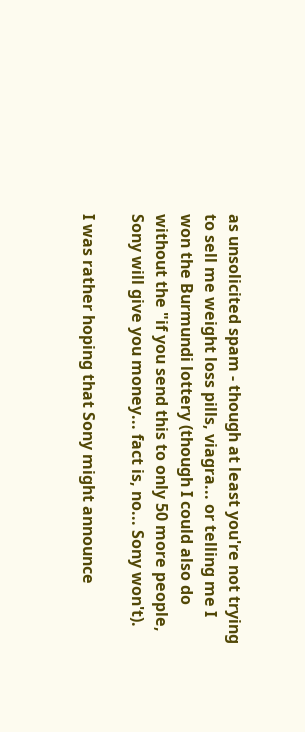as unsolicited spam - though at least you're not trying to sell me weight loss pills, viagra... or telling me I won the Burmundi lottery (though I could also do without the "if you send this to only 50 more people, Sony will give you money... fact is, no... Sony won't).

I was rather hoping that Sony might announce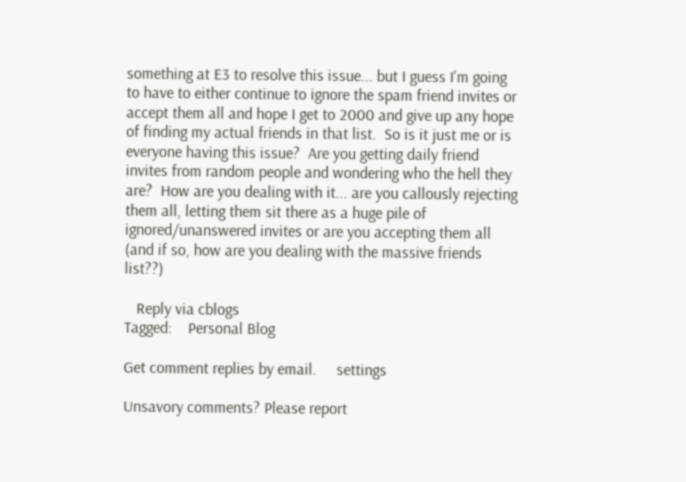something at E3 to resolve this issue... but I guess I'm going to have to either continue to ignore the spam friend invites or accept them all and hope I get to 2000 and give up any hope of finding my actual friends in that list.  So is it just me or is everyone having this issue?  Are you getting daily friend invites from random people and wondering who the hell they are?  How are you dealing with it... are you callously rejecting them all, letting them sit there as a huge pile of ignored/unanswered invites or are you accepting them all (and if so, how are you dealing with the massive friends list??)

   Reply via cblogs
Tagged:    Personal Blog

Get comment replies by email.     settings

Unsavory comments? Please report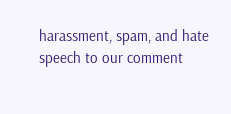harassment, spam, and hate speech to our comment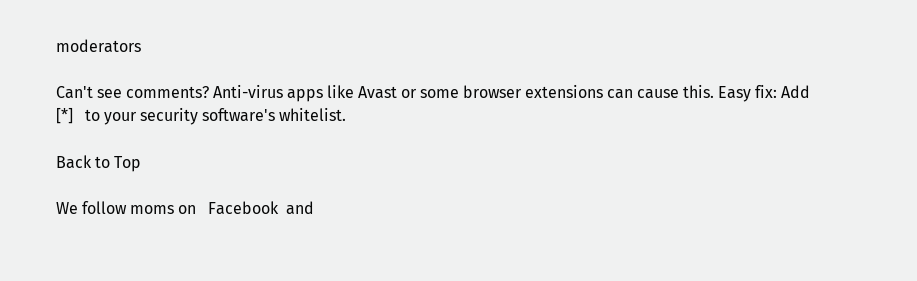moderators

Can't see comments? Anti-virus apps like Avast or some browser extensions can cause this. Easy fix: Add   [*]   to your security software's whitelist.

Back to Top

We follow moms on   Facebook  and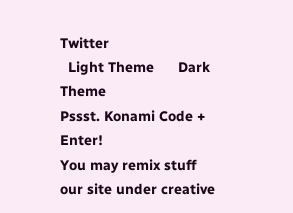Twitter
  Light Theme      Dark Theme
Pssst. Konami Code + Enter!
You may remix stuff our site under creative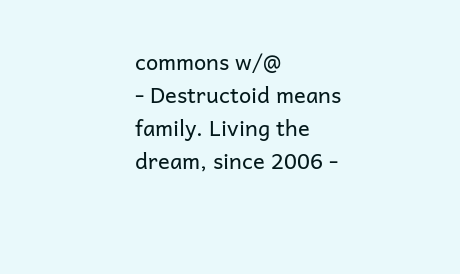commons w/@
- Destructoid means family. Living the dream, since 2006 -